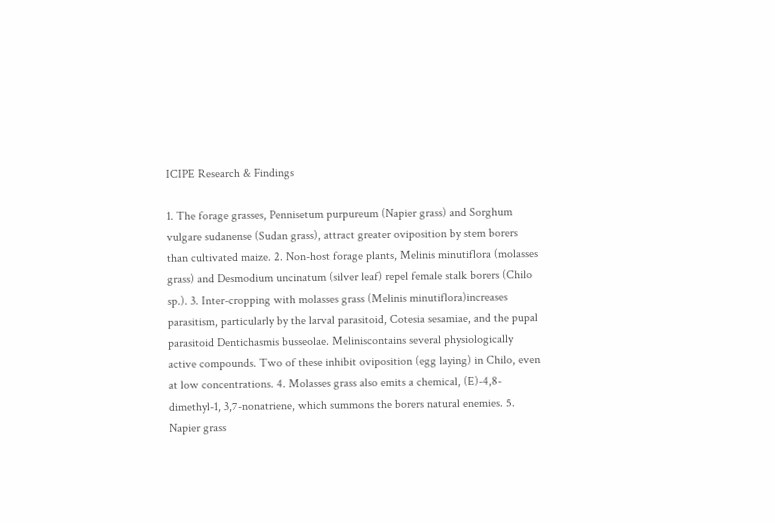ICIPE Research & Findings

1. The forage grasses, Pennisetum purpureum (Napier grass) and Sorghum vulgare sudanense (Sudan grass), attract greater oviposition by stem borers than cultivated maize. 2. Non-host forage plants, Melinis minutiflora (molasses grass) and Desmodium uncinatum (silver leaf) repel female stalk borers (Chilo sp.). 3. Inter-cropping with molasses grass (Melinis minutiflora)increases parasitism, particularly by the larval parasitoid, Cotesia sesamiae, and the pupal parasitoid Dentichasmis busseolae. Meliniscontains several physiologically active compounds. Two of these inhibit oviposition (egg laying) in Chilo, even at low concentrations. 4. Molasses grass also emits a chemical, (E)-4,8-dimethyl-1, 3,7-nonatriene, which summons the borers natural enemies. 5. Napier grass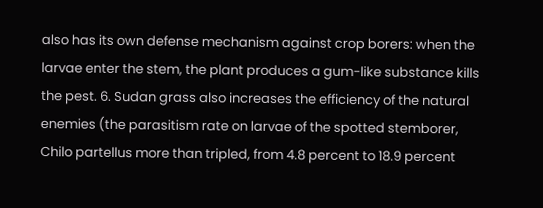also has its own defense mechanism against crop borers: when the larvae enter the stem, the plant produces a gum-like substance kills the pest. 6. Sudan grass also increases the efficiency of the natural enemies (the parasitism rate on larvae of the spotted stemborer, Chilo partellus more than tripled, from 4.8 percent to 18.9 percent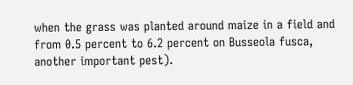when the grass was planted around maize in a field and from 0.5 percent to 6.2 percent on Busseola fusca, another important pest).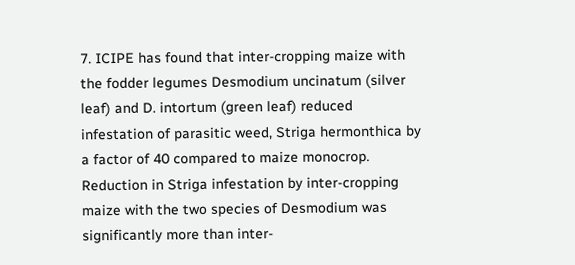7. ICIPE has found that inter-cropping maize with the fodder legumes Desmodium uncinatum (silver leaf) and D. intortum (green leaf) reduced infestation of parasitic weed, Striga hermonthica by a factor of 40 compared to maize monocrop. Reduction in Striga infestation by inter-cropping maize with the two species of Desmodium was significantly more than inter-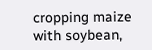cropping maize with soybean,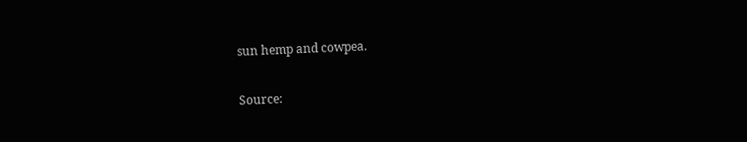sun hemp and cowpea.

Source: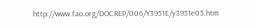http://www.fao.org/DOCREP/006/Y3951E/y3951e05.htm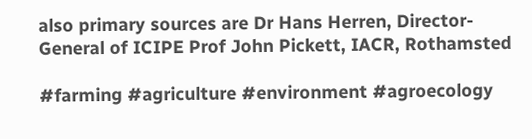also primary sources are Dr Hans Herren, Director-General of ICIPE Prof John Pickett, IACR, Rothamsted

#farming #agriculture #environment #agroecology